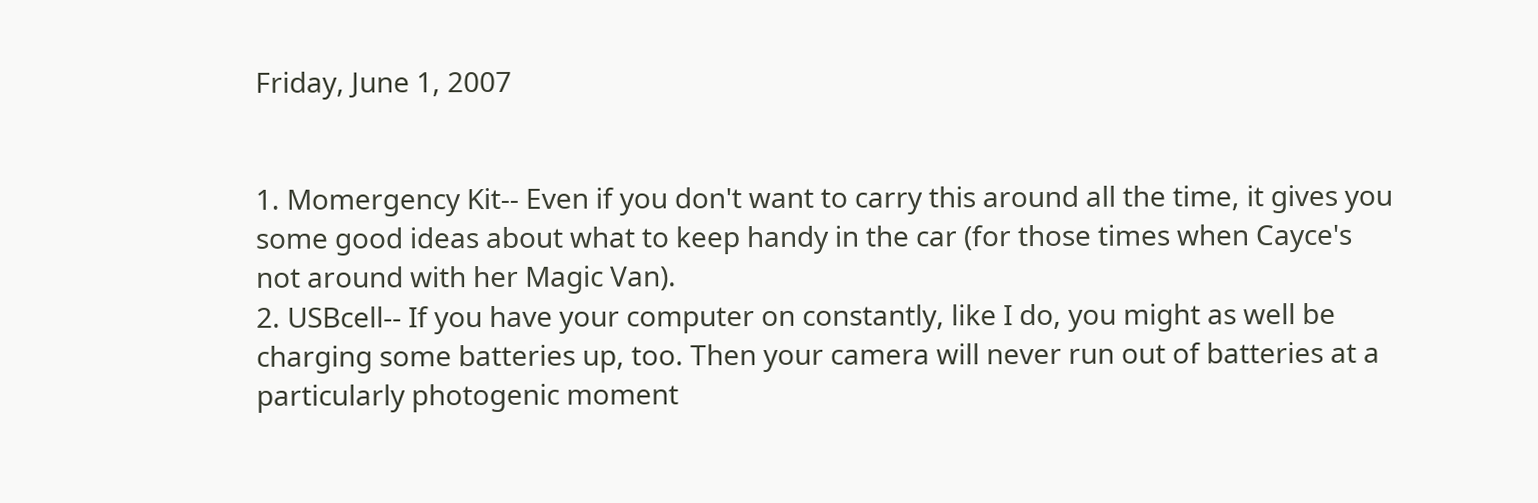Friday, June 1, 2007


1. Momergency Kit-- Even if you don't want to carry this around all the time, it gives you some good ideas about what to keep handy in the car (for those times when Cayce's not around with her Magic Van).
2. USBcell-- If you have your computer on constantly, like I do, you might as well be charging some batteries up, too. Then your camera will never run out of batteries at a particularly photogenic moment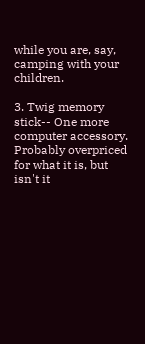while you are, say, camping with your children.

3. Twig memory stick-- One more computer accessory. Probably overpriced for what it is, but isn't it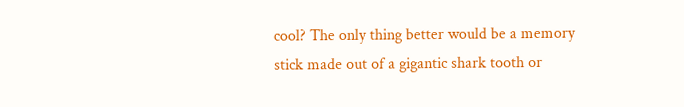cool? The only thing better would be a memory stick made out of a gigantic shark tooth or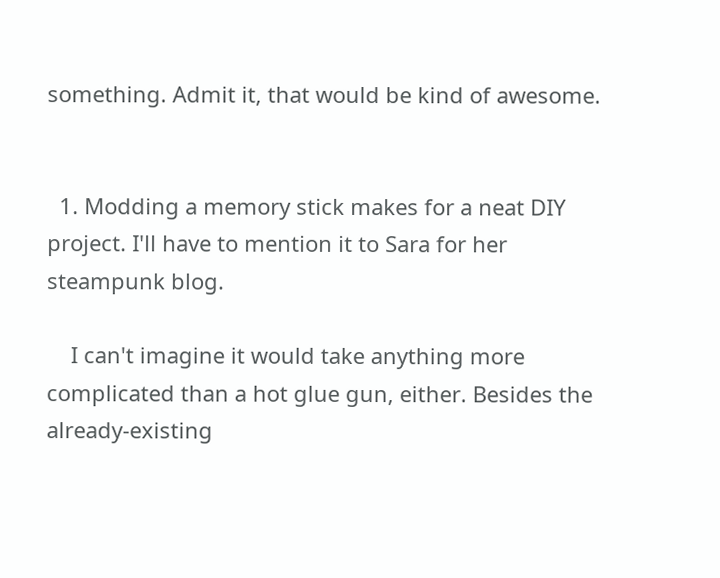something. Admit it, that would be kind of awesome.


  1. Modding a memory stick makes for a neat DIY project. I'll have to mention it to Sara for her steampunk blog.

    I can't imagine it would take anything more complicated than a hot glue gun, either. Besides the already-existing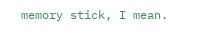memory stick, I mean.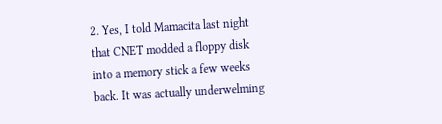2. Yes, I told Mamacita last night that CNET modded a floppy disk into a memory stick a few weeks back. It was actually underwelming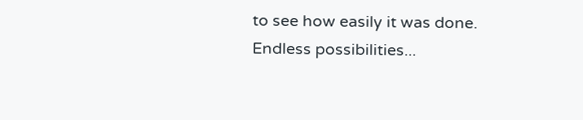to see how easily it was done. Endless possibilities...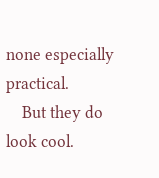none especially practical.
    But they do look cool.